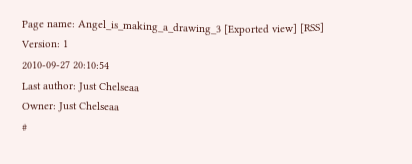Page name: Angel_is_making_a_drawing_3 [Exported view] [RSS]
Version: 1
2010-09-27 20:10:54
Last author: Just Chelseaa
Owner: Just Chelseaa
#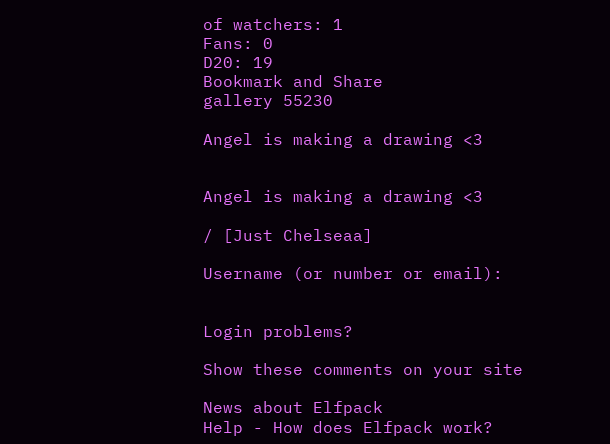of watchers: 1
Fans: 0
D20: 19
Bookmark and Share
gallery 55230

Angel is making a drawing <3


Angel is making a drawing <3

/ [Just Chelseaa]

Username (or number or email):


Login problems?

Show these comments on your site

News about Elfpack
Help - How does Elfpack work?